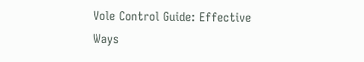Vole Control Guide: Effective Ways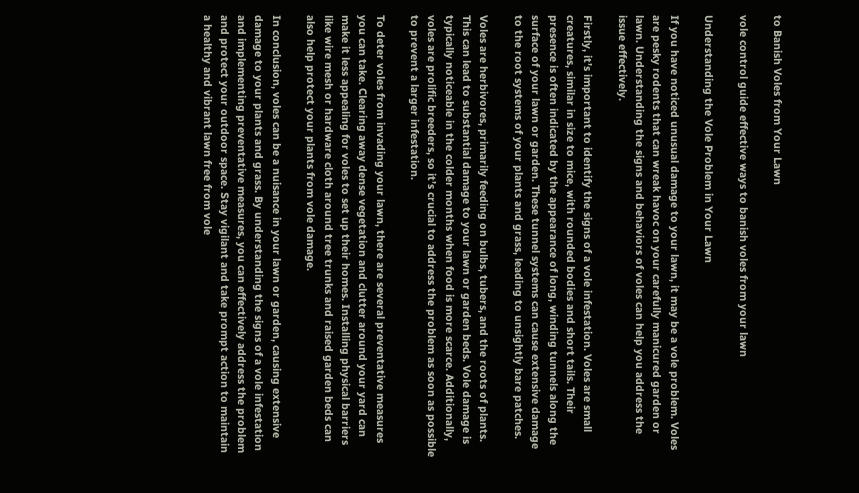to Banish Voles from Your Lawn

vole control guide effective ways to banish voles from your lawn

Understanding the Vole Problem in Your Lawn

If you have noticed unusual damage to your lawn, it may be a vole problem. Voles are pesky rodents that can wreak havoc on your carefully manicured garden or lawn. Understanding the signs and behaviors of voles can help you address the issue effectively.

Firstly, it’s important to identify the signs of a vole infestation. Voles are small creatures, similar in size to mice, with rounded bodies and short tails. Their presence is often indicated by the appearance of long, winding tunnels along the surface of your lawn or garden. These tunnel systems can cause extensive damage to the root systems of your plants and grass, leading to unsightly bare patches.

Voles are herbivores, primarily feeding on bulbs, tubers, and the roots of plants. This can lead to substantial damage to your lawn or garden beds. Vole damage is typically noticeable in the colder months when food is more scarce. Additionally, voles are prolific breeders, so it’s crucial to address the problem as soon as possible to prevent a larger infestation.

To deter voles from invading your lawn, there are several preventative measures you can take. Clearing away dense vegetation and clutter around your yard can make it less appealing for voles to set up their homes. Installing physical barriers like wire mesh or hardware cloth around tree trunks and raised garden beds can also help protect your plants from vole damage.

In conclusion, voles can be a nuisance in your lawn or garden, causing extensive damage to your plants and grass. By understanding the signs of a vole infestation and implementing preventative measures, you can effectively address the problem and protect your outdoor space. Stay vigilant and take prompt action to maintain a healthy and vibrant lawn free from vole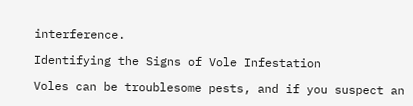interference.

Identifying the Signs of Vole Infestation

Voles can be troublesome pests, and if you suspect an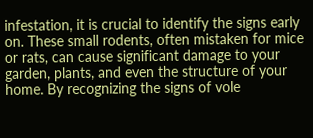infestation, it is crucial to identify the signs early on. These small rodents, often mistaken for mice or rats, can cause significant damage to your garden, plants, and even the structure of your home. By recognizing the signs of vole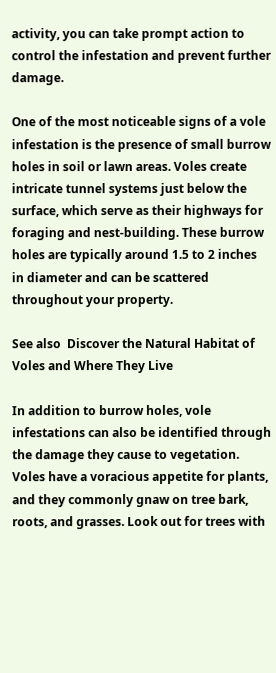activity, you can take prompt action to control the infestation and prevent further damage.

One of the most noticeable signs of a vole infestation is the presence of small burrow holes in soil or lawn areas. Voles create intricate tunnel systems just below the surface, which serve as their highways for foraging and nest-building. These burrow holes are typically around 1.5 to 2 inches in diameter and can be scattered throughout your property.

See also  Discover the Natural Habitat of Voles and Where They Live

In addition to burrow holes, vole infestations can also be identified through the damage they cause to vegetation. Voles have a voracious appetite for plants, and they commonly gnaw on tree bark, roots, and grasses. Look out for trees with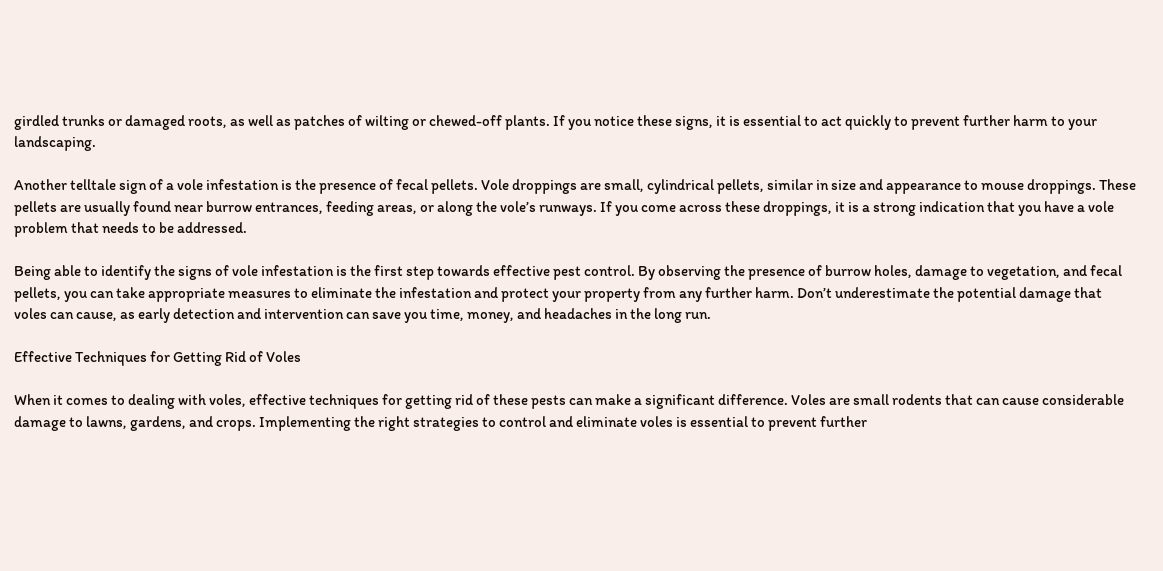girdled trunks or damaged roots, as well as patches of wilting or chewed-off plants. If you notice these signs, it is essential to act quickly to prevent further harm to your landscaping.

Another telltale sign of a vole infestation is the presence of fecal pellets. Vole droppings are small, cylindrical pellets, similar in size and appearance to mouse droppings. These pellets are usually found near burrow entrances, feeding areas, or along the vole’s runways. If you come across these droppings, it is a strong indication that you have a vole problem that needs to be addressed.

Being able to identify the signs of vole infestation is the first step towards effective pest control. By observing the presence of burrow holes, damage to vegetation, and fecal pellets, you can take appropriate measures to eliminate the infestation and protect your property from any further harm. Don’t underestimate the potential damage that voles can cause, as early detection and intervention can save you time, money, and headaches in the long run.

Effective Techniques for Getting Rid of Voles

When it comes to dealing with voles, effective techniques for getting rid of these pests can make a significant difference. Voles are small rodents that can cause considerable damage to lawns, gardens, and crops. Implementing the right strategies to control and eliminate voles is essential to prevent further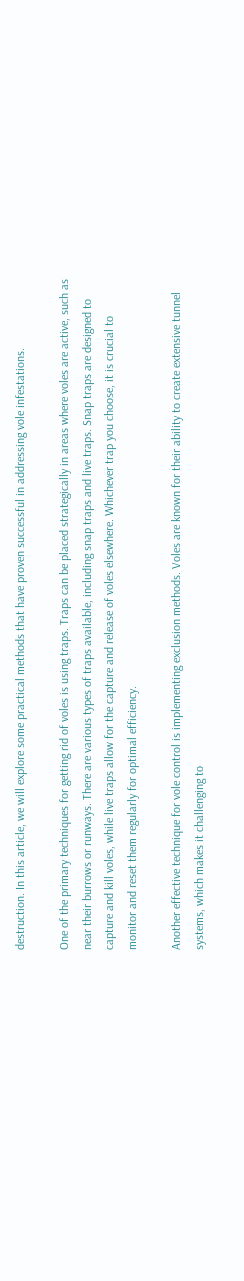destruction. In this article, we will explore some practical methods that have proven successful in addressing vole infestations.

One of the primary techniques for getting rid of voles is using traps. Traps can be placed strategically in areas where voles are active, such as near their burrows or runways. There are various types of traps available, including snap traps and live traps. Snap traps are designed to capture and kill voles, while live traps allow for the capture and release of voles elsewhere. Whichever trap you choose, it is crucial to monitor and reset them regularly for optimal efficiency.

Another effective technique for vole control is implementing exclusion methods. Voles are known for their ability to create extensive tunnel systems, which makes it challenging to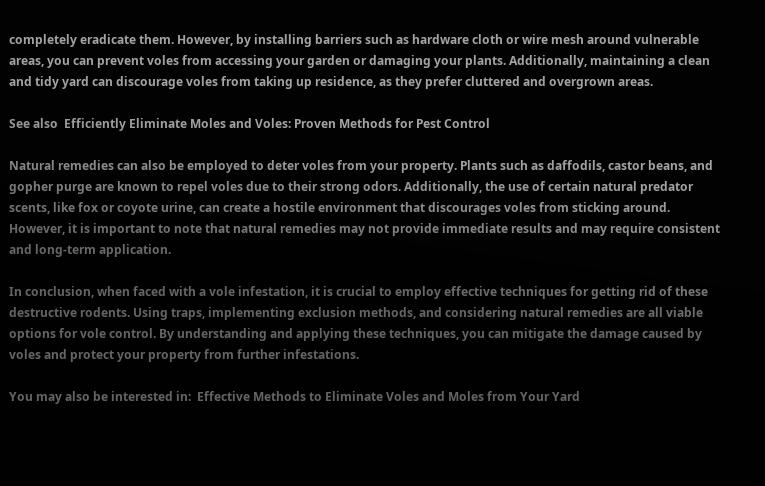completely eradicate them. However, by installing barriers such as hardware cloth or wire mesh around vulnerable areas, you can prevent voles from accessing your garden or damaging your plants. Additionally, maintaining a clean and tidy yard can discourage voles from taking up residence, as they prefer cluttered and overgrown areas.

See also  Efficiently Eliminate Moles and Voles: Proven Methods for Pest Control

Natural remedies can also be employed to deter voles from your property. Plants such as daffodils, castor beans, and gopher purge are known to repel voles due to their strong odors. Additionally, the use of certain natural predator scents, like fox or coyote urine, can create a hostile environment that discourages voles from sticking around. However, it is important to note that natural remedies may not provide immediate results and may require consistent and long-term application.

In conclusion, when faced with a vole infestation, it is crucial to employ effective techniques for getting rid of these destructive rodents. Using traps, implementing exclusion methods, and considering natural remedies are all viable options for vole control. By understanding and applying these techniques, you can mitigate the damage caused by voles and protect your property from further infestations.

You may also be interested in:  Effective Methods to Eliminate Voles and Moles from Your Yard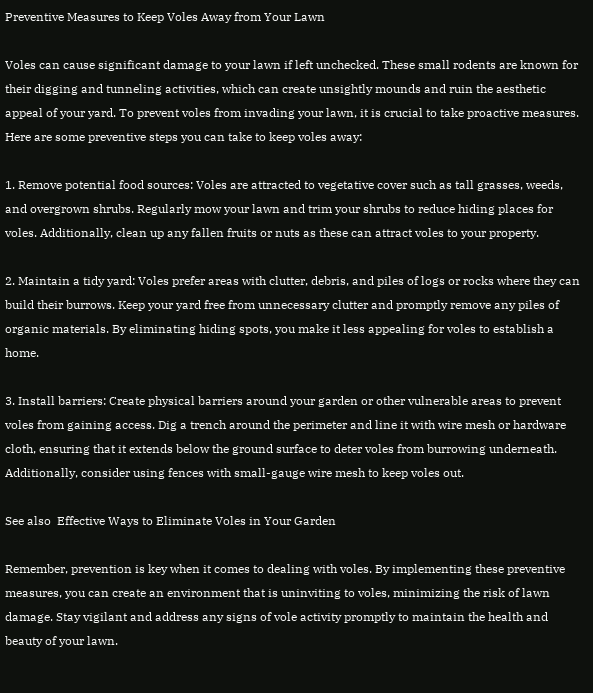Preventive Measures to Keep Voles Away from Your Lawn

Voles can cause significant damage to your lawn if left unchecked. These small rodents are known for their digging and tunneling activities, which can create unsightly mounds and ruin the aesthetic appeal of your yard. To prevent voles from invading your lawn, it is crucial to take proactive measures. Here are some preventive steps you can take to keep voles away:

1. Remove potential food sources: Voles are attracted to vegetative cover such as tall grasses, weeds, and overgrown shrubs. Regularly mow your lawn and trim your shrubs to reduce hiding places for voles. Additionally, clean up any fallen fruits or nuts as these can attract voles to your property.

2. Maintain a tidy yard: Voles prefer areas with clutter, debris, and piles of logs or rocks where they can build their burrows. Keep your yard free from unnecessary clutter and promptly remove any piles of organic materials. By eliminating hiding spots, you make it less appealing for voles to establish a home.

3. Install barriers: Create physical barriers around your garden or other vulnerable areas to prevent voles from gaining access. Dig a trench around the perimeter and line it with wire mesh or hardware cloth, ensuring that it extends below the ground surface to deter voles from burrowing underneath. Additionally, consider using fences with small-gauge wire mesh to keep voles out.

See also  Effective Ways to Eliminate Voles in Your Garden

Remember, prevention is key when it comes to dealing with voles. By implementing these preventive measures, you can create an environment that is uninviting to voles, minimizing the risk of lawn damage. Stay vigilant and address any signs of vole activity promptly to maintain the health and beauty of your lawn.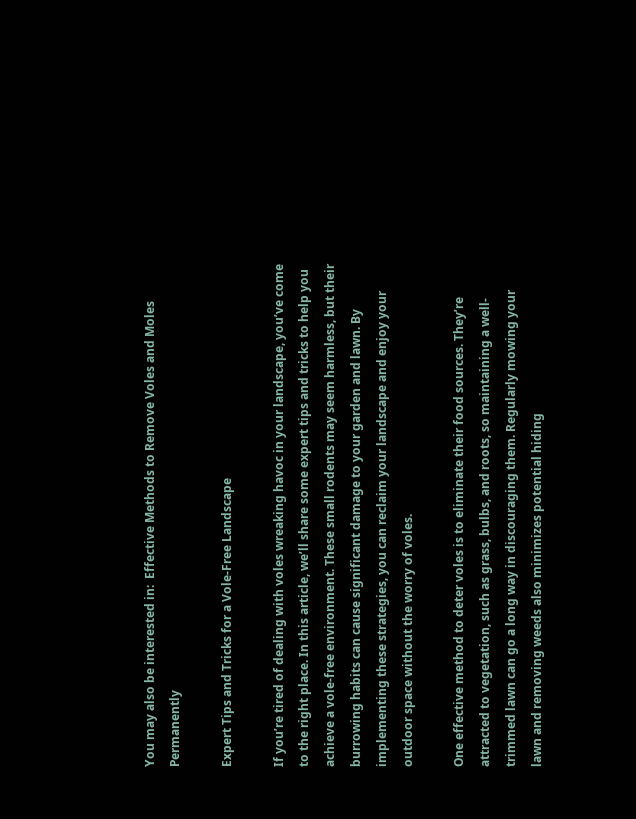You may also be interested in:  Effective Methods to Remove Voles and Moles Permanently

Expert Tips and Tricks for a Vole-Free Landscape

If you’re tired of dealing with voles wreaking havoc in your landscape, you’ve come to the right place. In this article, we’ll share some expert tips and tricks to help you achieve a vole-free environment. These small rodents may seem harmless, but their burrowing habits can cause significant damage to your garden and lawn. By implementing these strategies, you can reclaim your landscape and enjoy your outdoor space without the worry of voles.

One effective method to deter voles is to eliminate their food sources. They’re attracted to vegetation, such as grass, bulbs, and roots, so maintaining a well-trimmed lawn can go a long way in discouraging them. Regularly mowing your lawn and removing weeds also minimizes potential hiding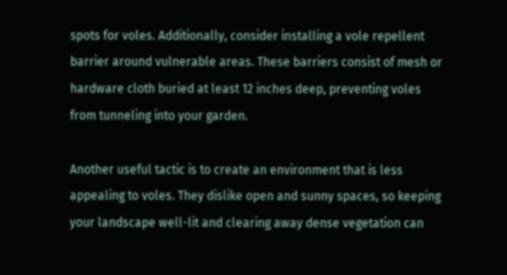spots for voles. Additionally, consider installing a vole repellent barrier around vulnerable areas. These barriers consist of mesh or hardware cloth buried at least 12 inches deep, preventing voles from tunneling into your garden.

Another useful tactic is to create an environment that is less appealing to voles. They dislike open and sunny spaces, so keeping your landscape well-lit and clearing away dense vegetation can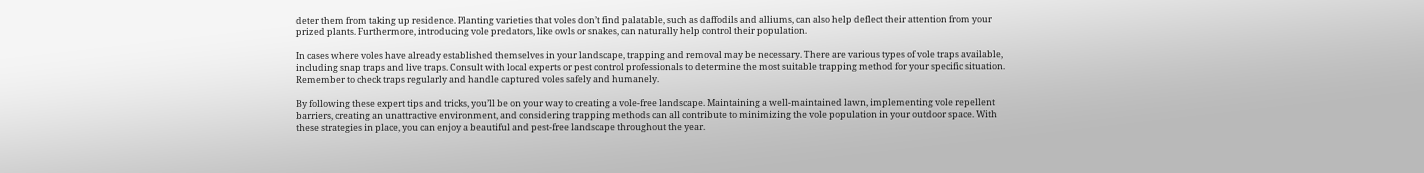deter them from taking up residence. Planting varieties that voles don’t find palatable, such as daffodils and alliums, can also help deflect their attention from your prized plants. Furthermore, introducing vole predators, like owls or snakes, can naturally help control their population.

In cases where voles have already established themselves in your landscape, trapping and removal may be necessary. There are various types of vole traps available, including snap traps and live traps. Consult with local experts or pest control professionals to determine the most suitable trapping method for your specific situation. Remember to check traps regularly and handle captured voles safely and humanely.

By following these expert tips and tricks, you’ll be on your way to creating a vole-free landscape. Maintaining a well-maintained lawn, implementing vole repellent barriers, creating an unattractive environment, and considering trapping methods can all contribute to minimizing the vole population in your outdoor space. With these strategies in place, you can enjoy a beautiful and pest-free landscape throughout the year.